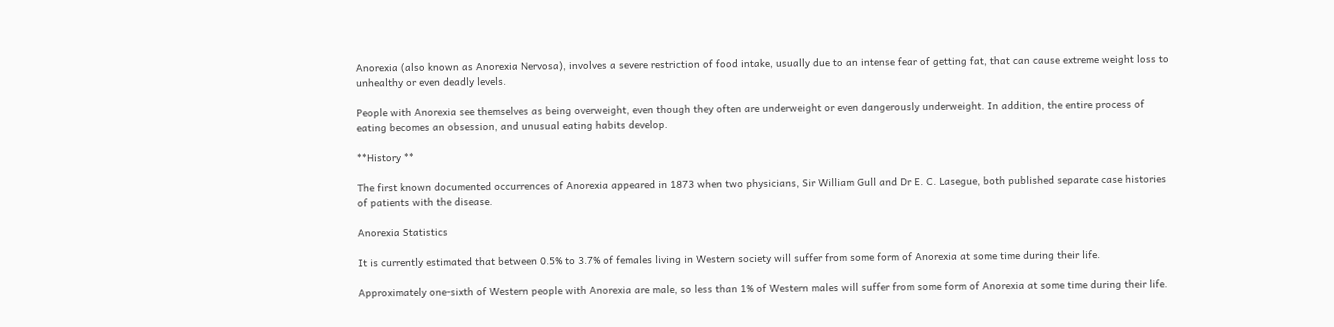Anorexia (also known as Anorexia Nervosa), involves a severe restriction of food intake, usually due to an intense fear of getting fat, that can cause extreme weight loss to unhealthy or even deadly levels.

People with Anorexia see themselves as being overweight, even though they often are underweight or even dangerously underweight. In addition, the entire process of eating becomes an obsession, and unusual eating habits develop.

**History **

The first known documented occurrences of Anorexia appeared in 1873 when two physicians, Sir William Gull and Dr E. C. Lasegue, both published separate case histories of patients with the disease.

Anorexia Statistics

It is currently estimated that between 0.5% to 3.7% of females living in Western society will suffer from some form of Anorexia at some time during their life.

Approximately one-sixth of Western people with Anorexia are male, so less than 1% of Western males will suffer from some form of Anorexia at some time during their life.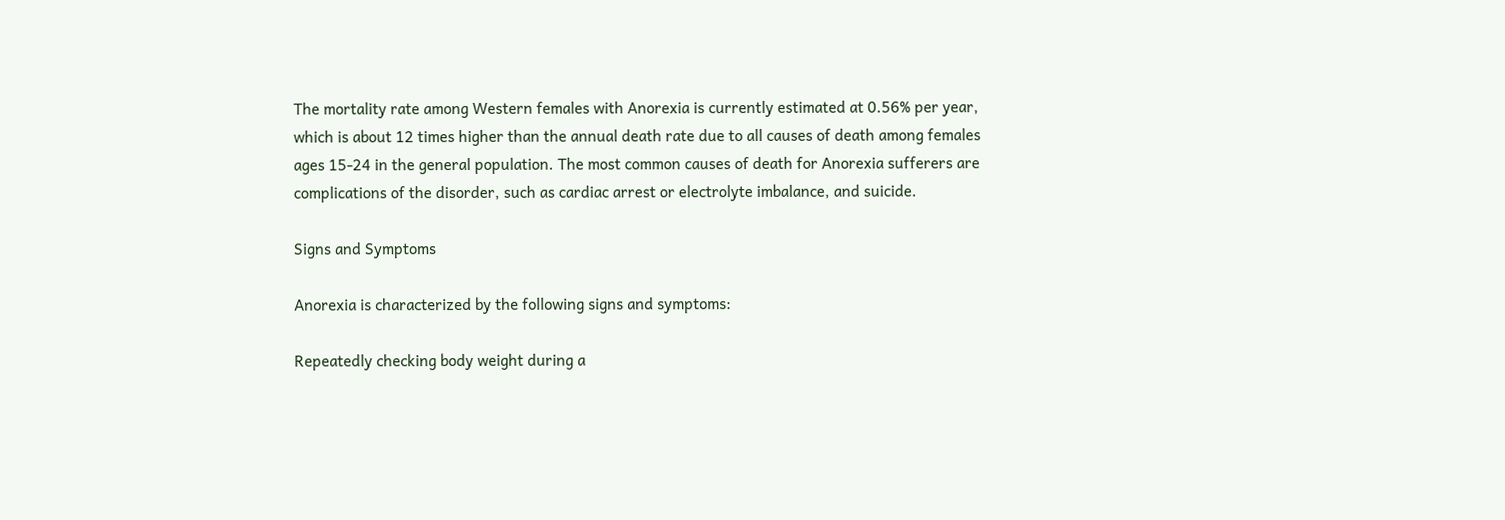The mortality rate among Western females with Anorexia is currently estimated at 0.56% per year, which is about 12 times higher than the annual death rate due to all causes of death among females ages 15-24 in the general population. The most common causes of death for Anorexia sufferers are complications of the disorder, such as cardiac arrest or electrolyte imbalance, and suicide.

Signs and Symptoms

Anorexia is characterized by the following signs and symptoms:

Repeatedly checking body weight during a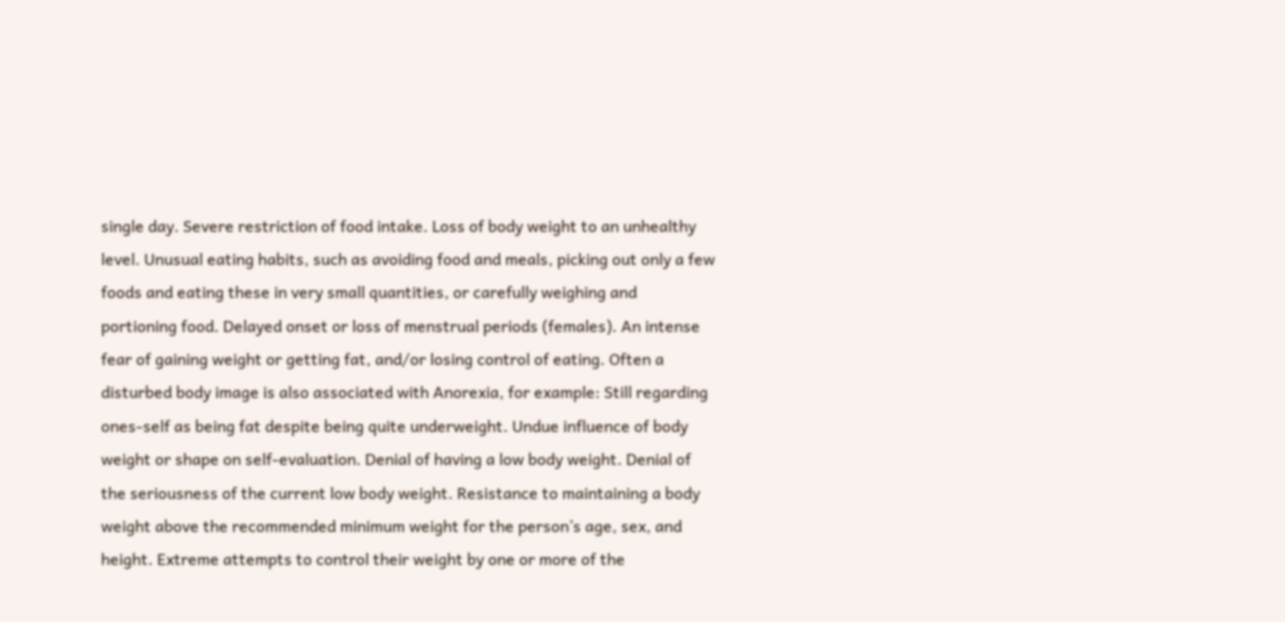single day. Severe restriction of food intake. Loss of body weight to an unhealthy level. Unusual eating habits, such as avoiding food and meals, picking out only a few foods and eating these in very small quantities, or carefully weighing and portioning food. Delayed onset or loss of menstrual periods (females). An intense fear of gaining weight or getting fat, and/or losing control of eating. Often a disturbed body image is also associated with Anorexia, for example: Still regarding ones-self as being fat despite being quite underweight. Undue influence of body weight or shape on self-evaluation. Denial of having a low body weight. Denial of the seriousness of the current low body weight. Resistance to maintaining a body weight above the recommended minimum weight for the person’s age, sex, and height. Extreme attempts to control their weight by one or more of the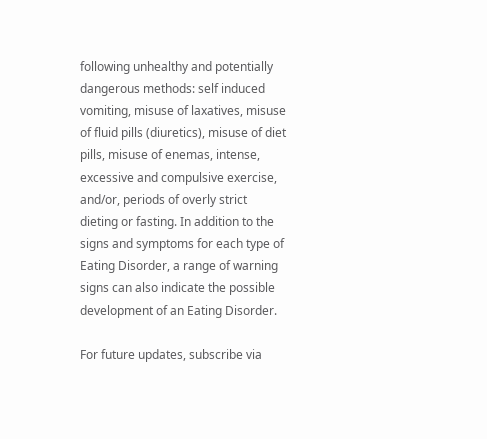following unhealthy and potentially dangerous methods: self induced vomiting, misuse of laxatives, misuse of fluid pills (diuretics), misuse of diet pills, misuse of enemas, intense, excessive and compulsive exercise, and/or, periods of overly strict dieting or fasting. In addition to the signs and symptoms for each type of Eating Disorder, a range of warning signs can also indicate the possible development of an Eating Disorder.

For future updates, subscribe via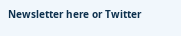Newsletter here or Twitter